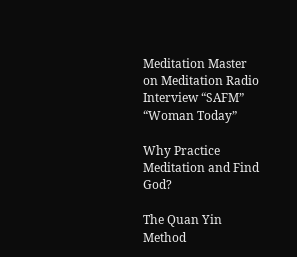Meditation Master on Meditation Radio Interview “SAFM” “Woman Today”

Why Practice Meditation and Find God?

The Quan Yin Method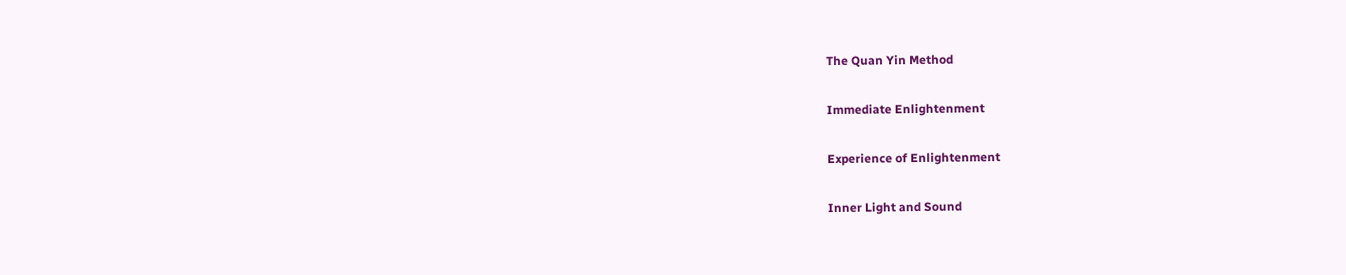The Quan Yin Method

Immediate Enlightenment

Experience of Enlightenment

Inner Light and Sound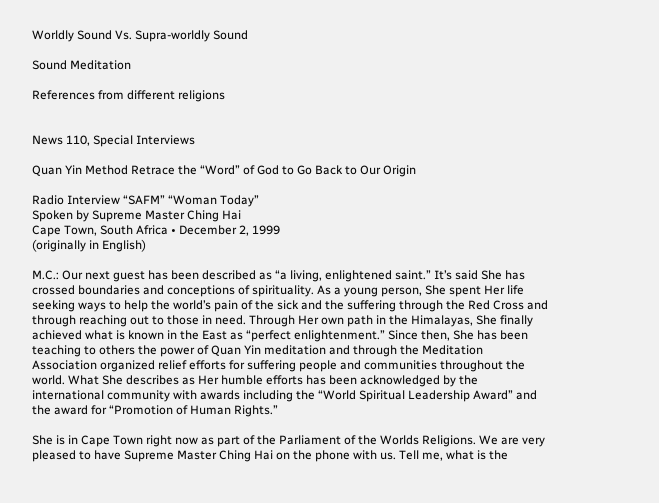Worldly Sound Vs. Supra-worldly Sound

Sound Meditation

References from different religions


News 110, Special Interviews

Quan Yin Method Retrace the “Word” of God to Go Back to Our Origin

Radio Interview “SAFM” “Woman Today”
Spoken by Supreme Master Ching Hai
Cape Town, South Africa • December 2, 1999
(originally in English)

M.C.: Our next guest has been described as “a living, enlightened saint.” It’s said She has crossed boundaries and conceptions of spirituality. As a young person, She spent Her life seeking ways to help the world’s pain of the sick and the suffering through the Red Cross and through reaching out to those in need. Through Her own path in the Himalayas, She finally achieved what is known in the East as “perfect enlightenment.” Since then, She has been teaching to others the power of Quan Yin meditation and through the Meditation Association organized relief efforts for suffering people and communities throughout the world. What She describes as Her humble efforts has been acknowledged by the international community with awards including the “World Spiritual Leadership Award” and the award for “Promotion of Human Rights.”

She is in Cape Town right now as part of the Parliament of the Worlds Religions. We are very pleased to have Supreme Master Ching Hai on the phone with us. Tell me, what is the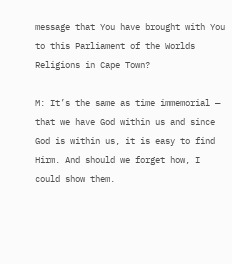message that You have brought with You to this Parliament of the Worlds Religions in Cape Town?

M: It’s the same as time immemorial — that we have God within us and since God is within us, it is easy to find Hirm. And should we forget how, I could show them.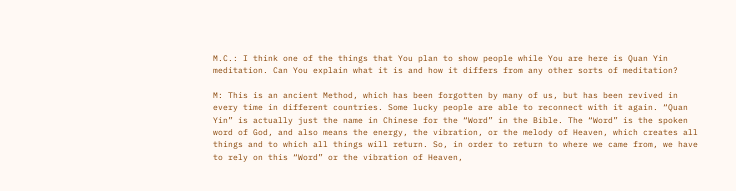M.C.: I think one of the things that You plan to show people while You are here is Quan Yin meditation. Can You explain what it is and how it differs from any other sorts of meditation?

M: This is an ancient Method, which has been forgotten by many of us, but has been revived in every time in different countries. Some lucky people are able to reconnect with it again. “Quan Yin” is actually just the name in Chinese for the “Word” in the Bible. The “Word” is the spoken word of God, and also means the energy, the vibration, or the melody of Heaven, which creates all things and to which all things will return. So, in order to return to where we came from, we have to rely on this “Word” or the vibration of Heaven,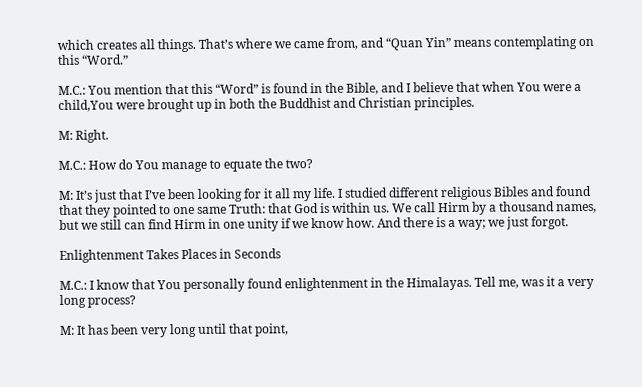which creates all things. That’s where we came from, and “Quan Yin” means contemplating on this “Word.”

M.C.: You mention that this “Word” is found in the Bible, and I believe that when You were a child,You were brought up in both the Buddhist and Christian principles.

M: Right.

M.C.: How do You manage to equate the two?

M: It’s just that I’ve been looking for it all my life. I studied different religious Bibles and found that they pointed to one same Truth: that God is within us. We call Hirm by a thousand names, but we still can find Hirm in one unity if we know how. And there is a way; we just forgot.

Enlightenment Takes Places in Seconds

M.C.: I know that You personally found enlightenment in the Himalayas. Tell me, was it a very long process?

M: It has been very long until that point,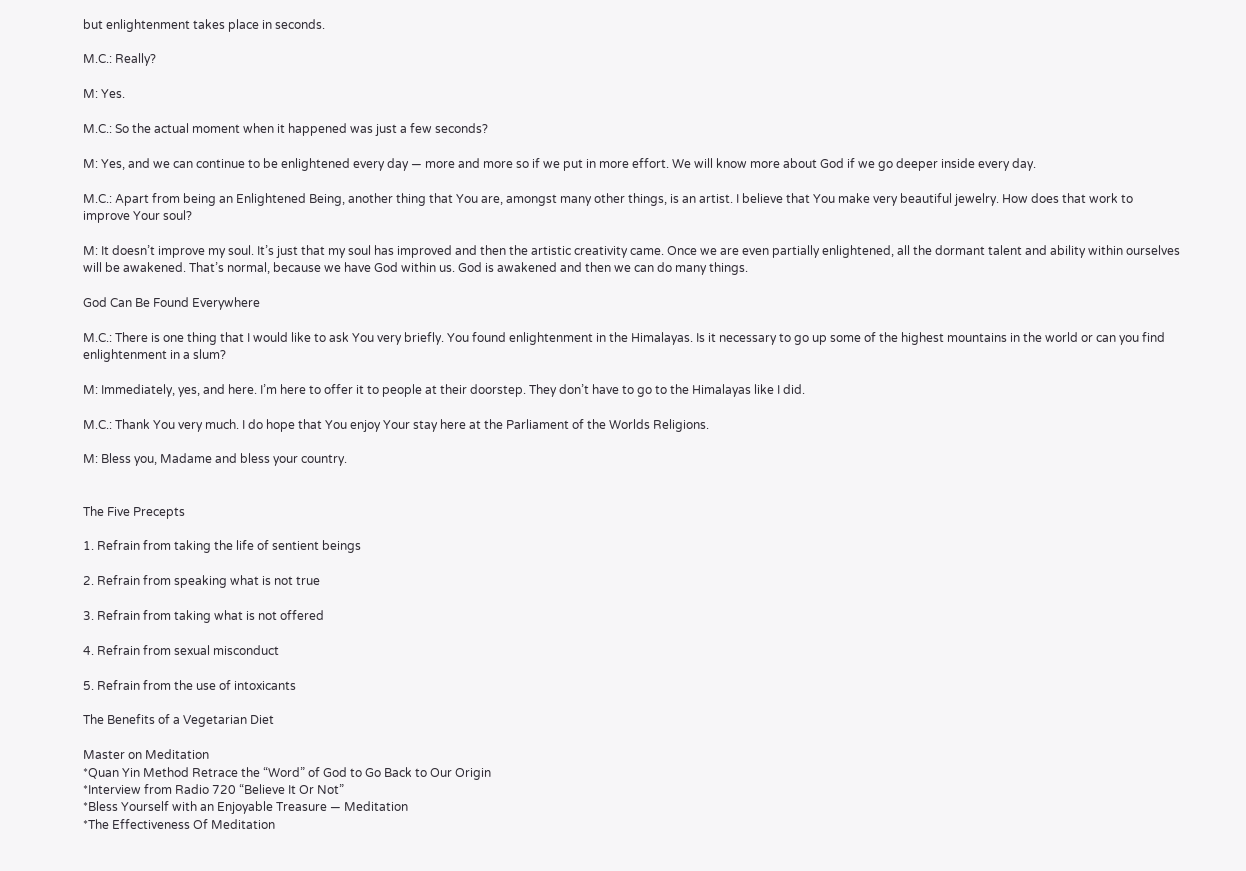but enlightenment takes place in seconds.

M.C.: Really?

M: Yes.

M.C.: So the actual moment when it happened was just a few seconds?

M: Yes, and we can continue to be enlightened every day — more and more so if we put in more effort. We will know more about God if we go deeper inside every day.

M.C.: Apart from being an Enlightened Being, another thing that You are, amongst many other things, is an artist. I believe that You make very beautiful jewelry. How does that work to improve Your soul?

M: It doesn’t improve my soul. It’s just that my soul has improved and then the artistic creativity came. Once we are even partially enlightened, all the dormant talent and ability within ourselves will be awakened. That’s normal, because we have God within us. God is awakened and then we can do many things.

God Can Be Found Everywhere

M.C.: There is one thing that I would like to ask You very briefly. You found enlightenment in the Himalayas. Is it necessary to go up some of the highest mountains in the world or can you find enlightenment in a slum?

M: Immediately, yes, and here. I’m here to offer it to people at their doorstep. They don’t have to go to the Himalayas like I did.

M.C.: Thank You very much. I do hope that You enjoy Your stay here at the Parliament of the Worlds Religions.

M: Bless you, Madame and bless your country.


The Five Precepts

1. Refrain from taking the life of sentient beings

2. Refrain from speaking what is not true

3. Refrain from taking what is not offered

4. Refrain from sexual misconduct

5. Refrain from the use of intoxicants

The Benefits of a Vegetarian Diet

Master on Meditation
*Quan Yin Method Retrace the “Word” of God to Go Back to Our Origin
*Interview from Radio 720 “Believe It Or Not”
*Bless Yourself with an Enjoyable Treasure — Meditation
*The Effectiveness Of Meditation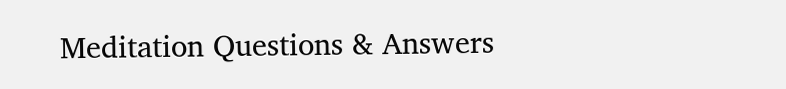Meditation Questions & Answers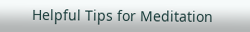Helpful Tips for Meditation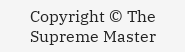Copyright © The Supreme Master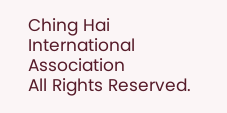Ching Hai International Association
All Rights Reserved.